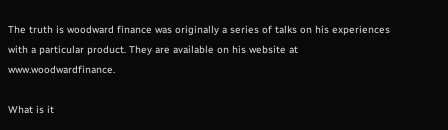The truth is woodward finance was originally a series of talks on his experiences with a particular product. They are available on his website at www.woodwardfinance.

What is it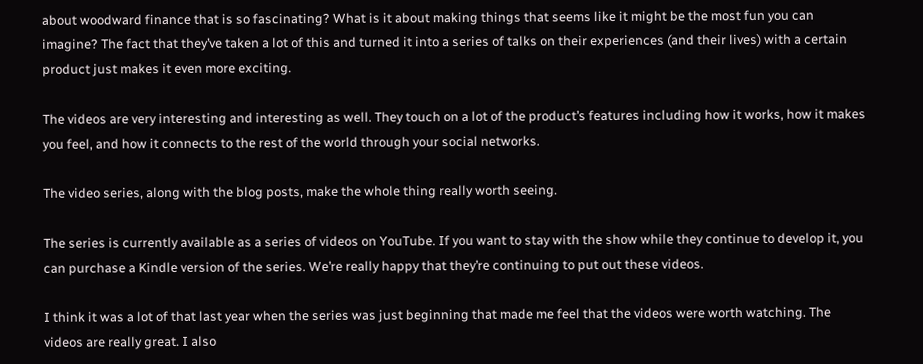about woodward finance that is so fascinating? What is it about making things that seems like it might be the most fun you can imagine? The fact that they’ve taken a lot of this and turned it into a series of talks on their experiences (and their lives) with a certain product just makes it even more exciting.

The videos are very interesting and interesting as well. They touch on a lot of the product’s features including how it works, how it makes you feel, and how it connects to the rest of the world through your social networks.

The video series, along with the blog posts, make the whole thing really worth seeing.

The series is currently available as a series of videos on YouTube. If you want to stay with the show while they continue to develop it, you can purchase a Kindle version of the series. We’re really happy that they’re continuing to put out these videos.

I think it was a lot of that last year when the series was just beginning that made me feel that the videos were worth watching. The videos are really great. I also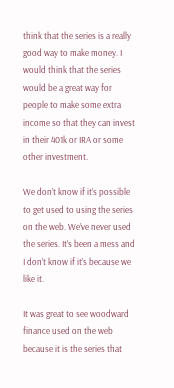think that the series is a really good way to make money. I would think that the series would be a great way for people to make some extra income so that they can invest in their 401k or IRA or some other investment.

We don’t know if it’s possible to get used to using the series on the web. We’ve never used the series. It’s been a mess and I don’t know if it’s because we like it.

It was great to see woodward finance used on the web because it is the series that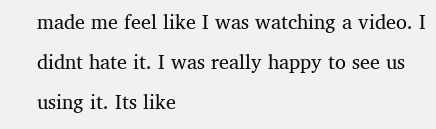made me feel like I was watching a video. I didnt hate it. I was really happy to see us using it. Its like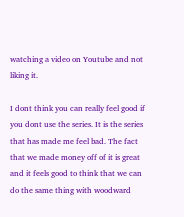watching a video on Youtube and not liking it.

I dont think you can really feel good if you dont use the series. It is the series that has made me feel bad. The fact that we made money off of it is great and it feels good to think that we can do the same thing with woodward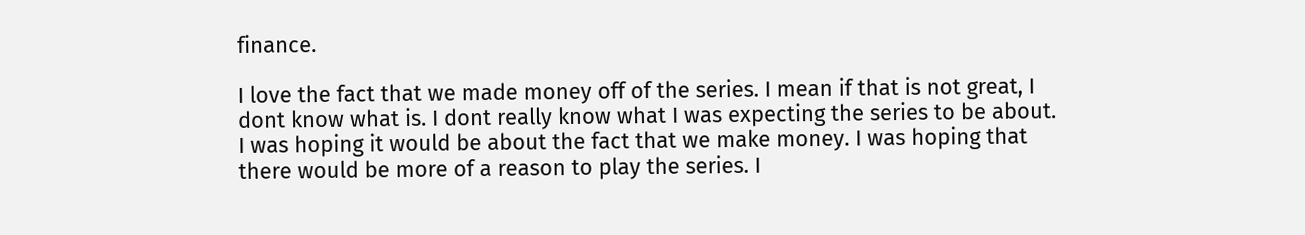finance.

I love the fact that we made money off of the series. I mean if that is not great, I dont know what is. I dont really know what I was expecting the series to be about. I was hoping it would be about the fact that we make money. I was hoping that there would be more of a reason to play the series. I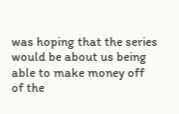was hoping that the series would be about us being able to make money off of the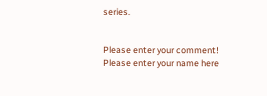series.


Please enter your comment!
Please enter your name here